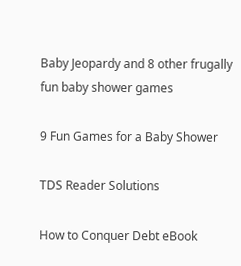Baby Jeopardy and 8 other frugally fun baby shower games

9 Fun Games for a Baby Shower

TDS Reader Solutions

How to Conquer Debt eBook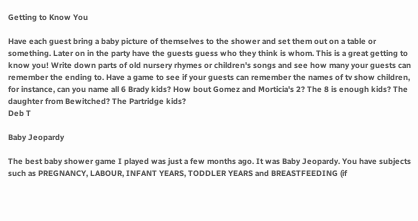Getting to Know You

Have each guest bring a baby picture of themselves to the shower and set them out on a table or something. Later on in the party have the guests guess who they think is whom. This is a great getting to know you! Write down parts of old nursery rhymes or children's songs and see how many your guests can remember the ending to. Have a game to see if your guests can remember the names of tv show children, for instance, can you name all 6 Brady kids? How bout Gomez and Morticia's 2? The 8 is enough kids? The daughter from Bewitched? The Partridge kids?
Deb T

Baby Jeopardy

The best baby shower game I played was just a few months ago. It was Baby Jeopardy. You have subjects such as PREGNANCY, LABOUR, INFANT YEARS, TODDLER YEARS and BREASTFEEDING (if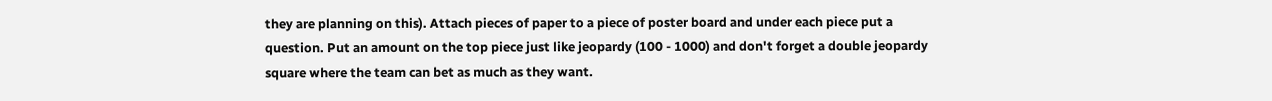they are planning on this). Attach pieces of paper to a piece of poster board and under each piece put a question. Put an amount on the top piece just like jeopardy (100 - 1000) and don't forget a double jeopardy square where the team can bet as much as they want.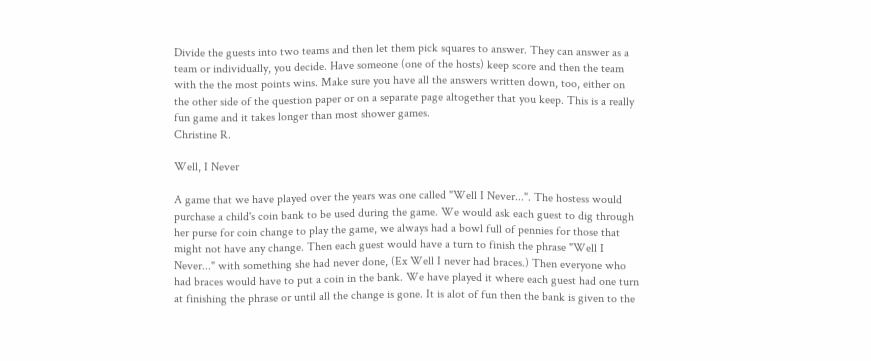Divide the guests into two teams and then let them pick squares to answer. They can answer as a team or individually, you decide. Have someone (one of the hosts) keep score and then the team with the the most points wins. Make sure you have all the answers written down, too, either on the other side of the question paper or on a separate page altogether that you keep. This is a really fun game and it takes longer than most shower games.
Christine R.

Well, I Never

A game that we have played over the years was one called "Well I Never...". The hostess would purchase a child's coin bank to be used during the game. We would ask each guest to dig through her purse for coin change to play the game, we always had a bowl full of pennies for those that might not have any change. Then each guest would have a turn to finish the phrase "Well I Never..." with something she had never done, (Ex Well I never had braces.) Then everyone who had braces would have to put a coin in the bank. We have played it where each guest had one turn at finishing the phrase or until all the change is gone. It is alot of fun then the bank is given to the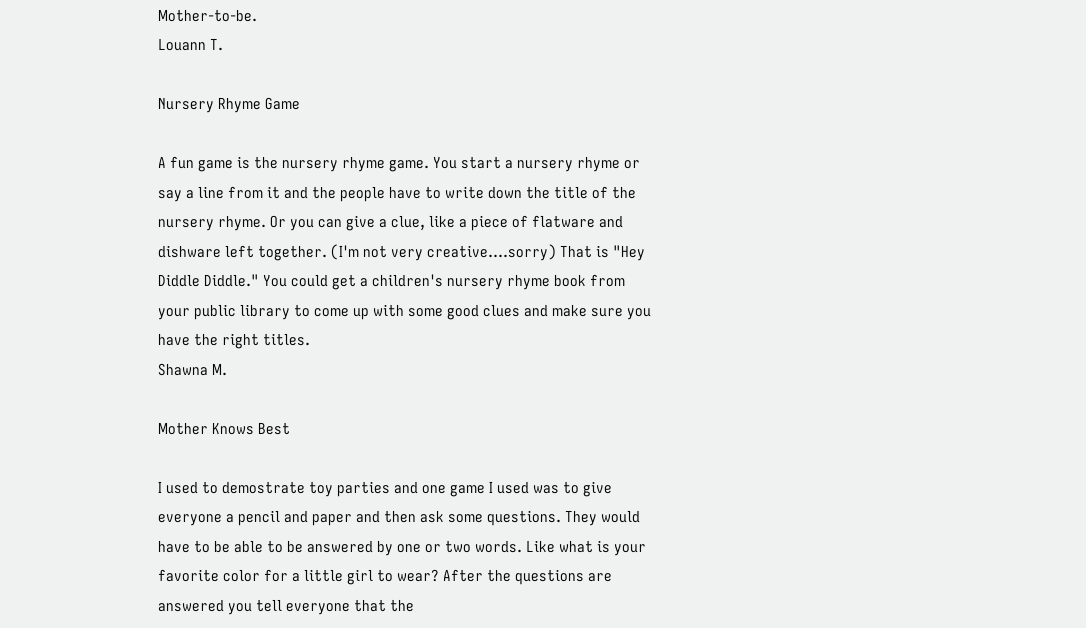Mother-to-be.
Louann T.

Nursery Rhyme Game

A fun game is the nursery rhyme game. You start a nursery rhyme or say a line from it and the people have to write down the title of the nursery rhyme. Or you can give a clue, like a piece of flatware and dishware left together. (I'm not very creative....sorry) That is "Hey Diddle Diddle." You could get a children's nursery rhyme book from your public library to come up with some good clues and make sure you have the right titles.
Shawna M.

Mother Knows Best

I used to demostrate toy parties and one game I used was to give everyone a pencil and paper and then ask some questions. They would have to be able to be answered by one or two words. Like what is your favorite color for a little girl to wear? After the questions are answered you tell everyone that the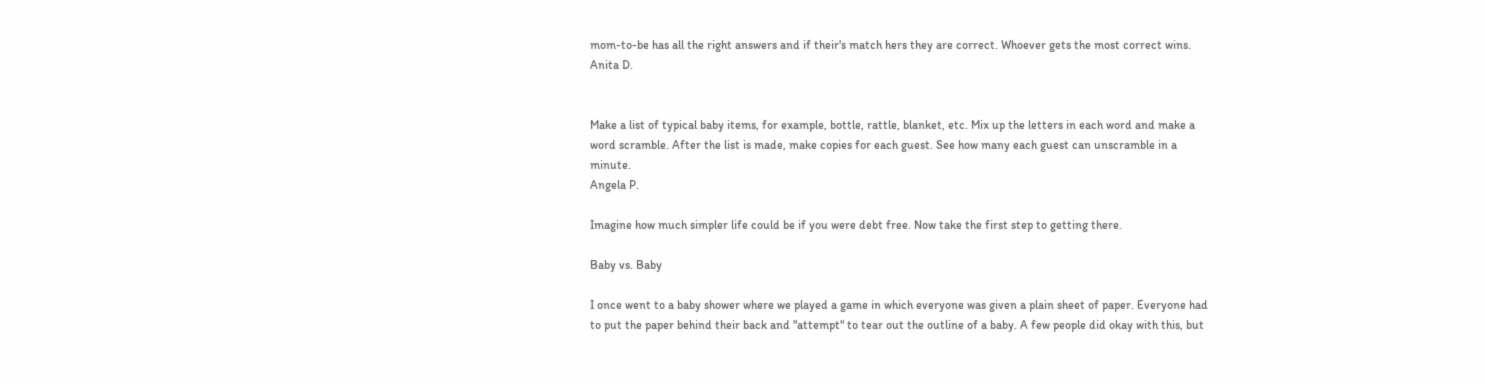mom-to-be has all the right answers and if their's match hers they are correct. Whoever gets the most correct wins.
Anita D.


Make a list of typical baby items, for example, bottle, rattle, blanket, etc. Mix up the letters in each word and make a word scramble. After the list is made, make copies for each guest. See how many each guest can unscramble in a minute.
Angela P.

Imagine how much simpler life could be if you were debt free. Now take the first step to getting there.

Baby vs. Baby

I once went to a baby shower where we played a game in which everyone was given a plain sheet of paper. Everyone had to put the paper behind their back and "attempt" to tear out the outline of a baby. A few people did okay with this, but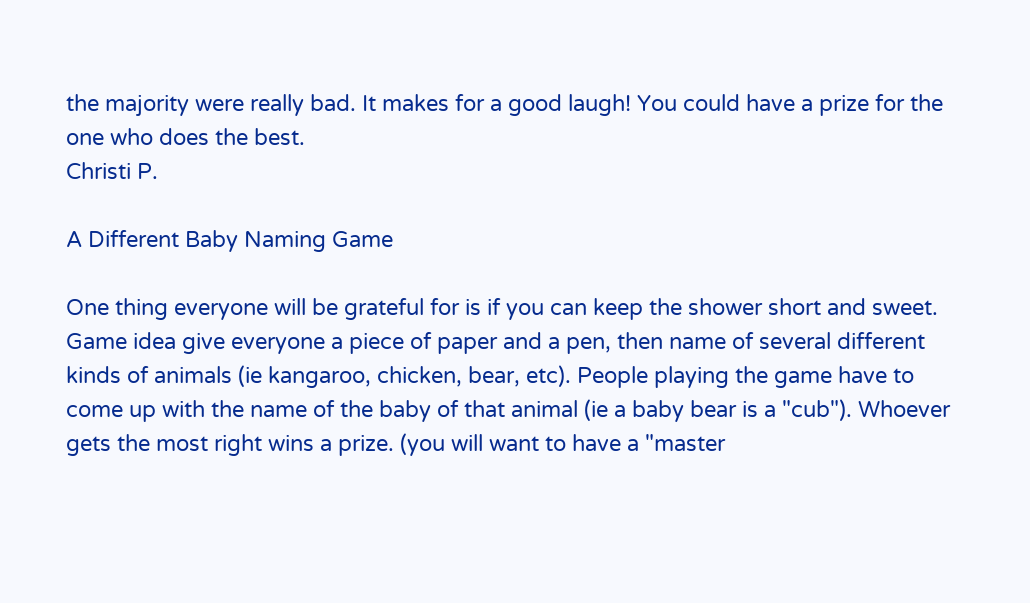the majority were really bad. It makes for a good laugh! You could have a prize for the one who does the best.
Christi P.

A Different Baby Naming Game

One thing everyone will be grateful for is if you can keep the shower short and sweet. Game idea give everyone a piece of paper and a pen, then name of several different kinds of animals (ie kangaroo, chicken, bear, etc). People playing the game have to come up with the name of the baby of that animal (ie a baby bear is a "cub"). Whoever gets the most right wins a prize. (you will want to have a "master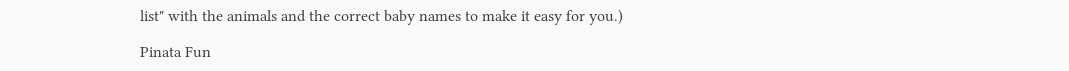list" with the animals and the correct baby names to make it easy for you.)

Pinata Fun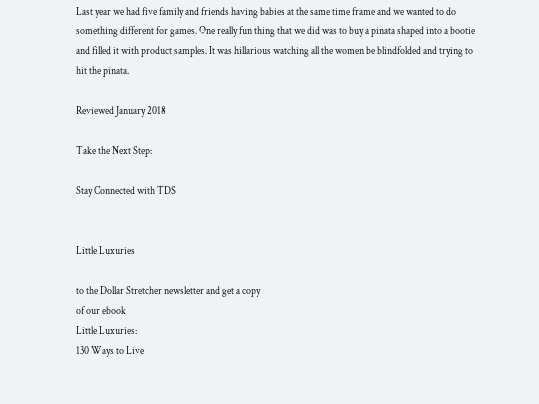Last year we had five family and friends having babies at the same time frame and we wanted to do something different for games. One really fun thing that we did was to buy a pinata shaped into a bootie and filled it with product samples. It was hillarious watching all the women be blindfolded and trying to hit the pinata.

Reviewed January 2018

Take the Next Step:

Stay Connected with TDS


Little Luxuries

to the Dollar Stretcher newsletter and get a copy
of our ebook
Little Luxuries:
130 Ways to Live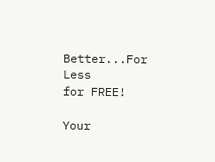Better...For Less
for FREE!

Your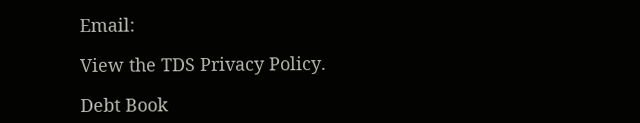Email:

View the TDS Privacy Policy.

Debt Book